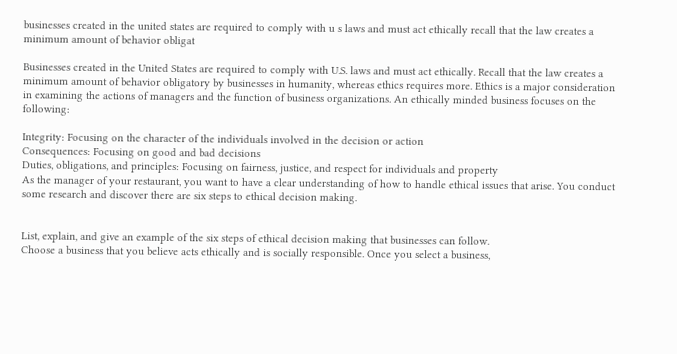businesses created in the united states are required to comply with u s laws and must act ethically recall that the law creates a minimum amount of behavior obligat

Businesses created in the United States are required to comply with U.S. laws and must act ethically. Recall that the law creates a minimum amount of behavior obligatory by businesses in humanity, whereas ethics requires more. Ethics is a major consideration in examining the actions of managers and the function of business organizations. An ethically minded business focuses on the following:

Integrity: Focusing on the character of the individuals involved in the decision or action
Consequences: Focusing on good and bad decisions
Duties, obligations, and principles: Focusing on fairness, justice, and respect for individuals and property
As the manager of your restaurant, you want to have a clear understanding of how to handle ethical issues that arise. You conduct some research and discover there are six steps to ethical decision making.


List, explain, and give an example of the six steps of ethical decision making that businesses can follow.
Choose a business that you believe acts ethically and is socially responsible. Once you select a business,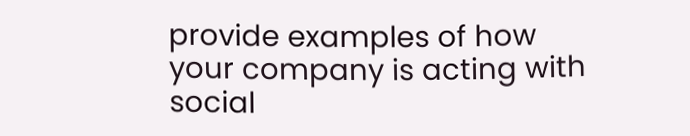provide examples of how your company is acting with social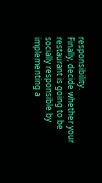responsibility.
Finally, decide whether your restaurant is going to be socially responsible by implementing a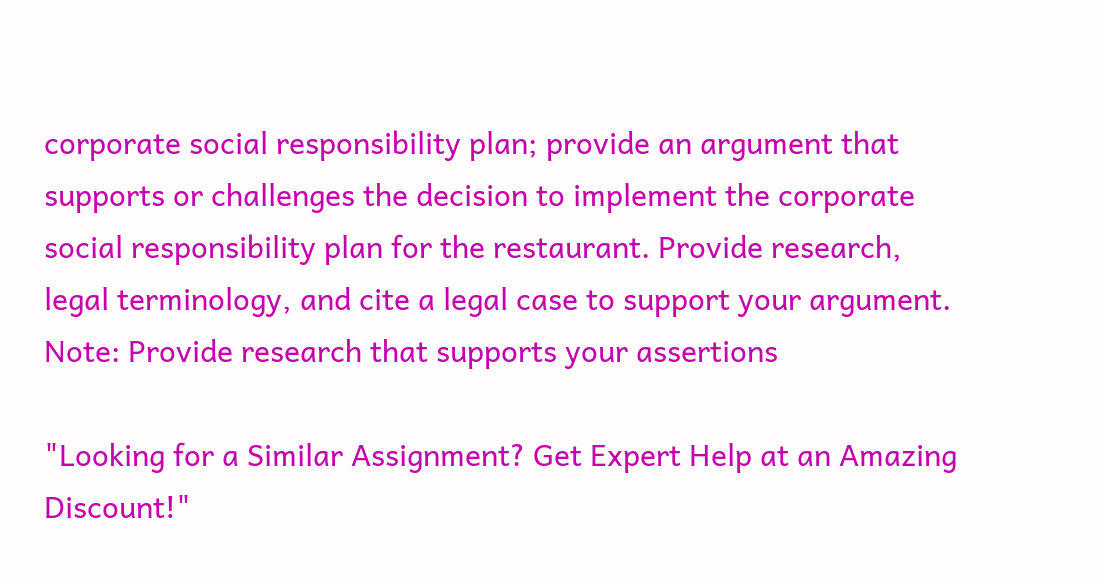corporate social responsibility plan; provide an argument that supports or challenges the decision to implement the corporate social responsibility plan for the restaurant. Provide research, legal terminology, and cite a legal case to support your argument.
Note: Provide research that supports your assertions

"Looking for a Similar Assignment? Get Expert Help at an Amazing Discount!"